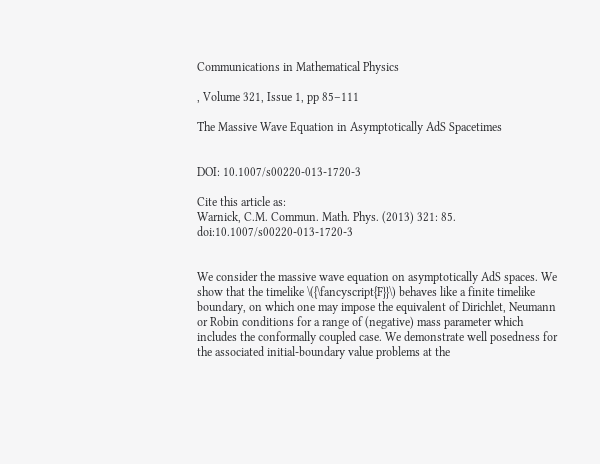Communications in Mathematical Physics

, Volume 321, Issue 1, pp 85–111

The Massive Wave Equation in Asymptotically AdS Spacetimes


DOI: 10.1007/s00220-013-1720-3

Cite this article as:
Warnick, C.M. Commun. Math. Phys. (2013) 321: 85. doi:10.1007/s00220-013-1720-3


We consider the massive wave equation on asymptotically AdS spaces. We show that the timelike \({\fancyscript{F}}\) behaves like a finite timelike boundary, on which one may impose the equivalent of Dirichlet, Neumann or Robin conditions for a range of (negative) mass parameter which includes the conformally coupled case. We demonstrate well posedness for the associated initial-boundary value problems at the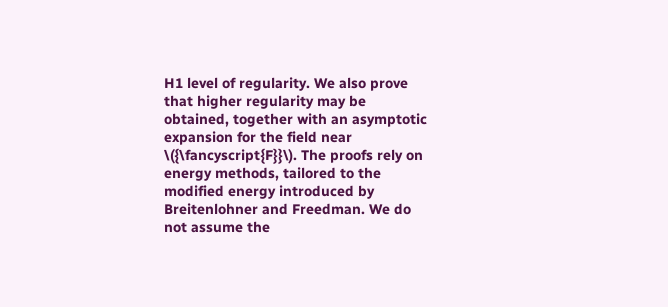H1 level of regularity. We also prove that higher regularity may be obtained, together with an asymptotic expansion for the field near \({\fancyscript{F}}\). The proofs rely on energy methods, tailored to the modified energy introduced by Breitenlohner and Freedman. We do not assume the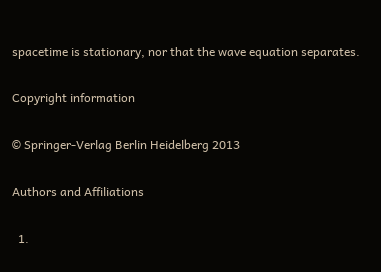spacetime is stationary, nor that the wave equation separates.

Copyright information

© Springer-Verlag Berlin Heidelberg 2013

Authors and Affiliations

  1.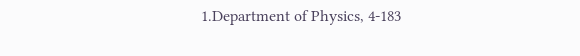1.Department of Physics, 4-183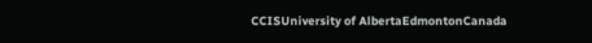CCISUniversity of AlbertaEdmontonCanada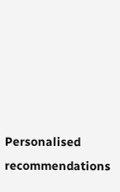Personalised recommendations